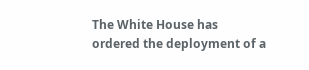The White House has ordered the deployment of a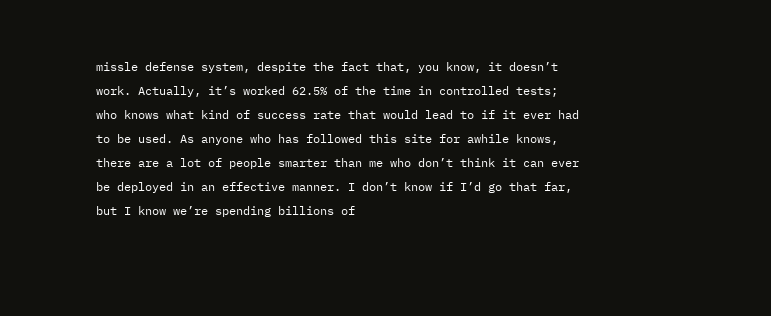missle defense system, despite the fact that, you know, it doesn’t work. Actually, it’s worked 62.5% of the time in controlled tests; who knows what kind of success rate that would lead to if it ever had to be used. As anyone who has followed this site for awhile knows, there are a lot of people smarter than me who don’t think it can ever be deployed in an effective manner. I don’t know if I’d go that far, but I know we’re spending billions of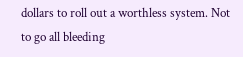dollars to roll out a worthless system. Not to go all bleeding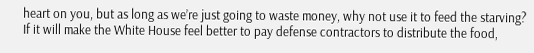heart on you, but as long as we’re just going to waste money, why not use it to feed the starving? If it will make the White House feel better to pay defense contractors to distribute the food,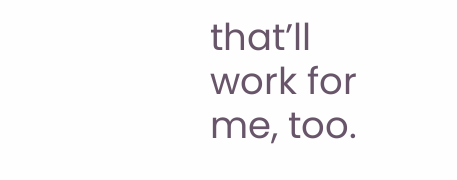that’ll work for me, too.